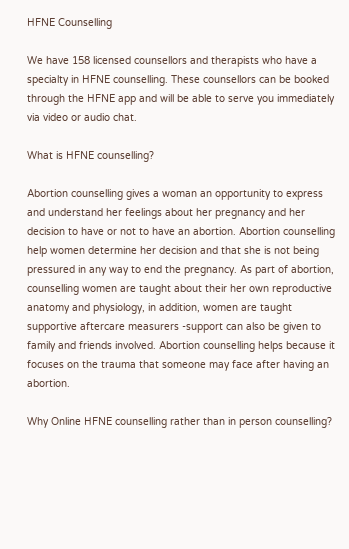HFNE Counselling

We have 158 licensed counsellors and therapists who have a specialty in HFNE counselling. These counsellors can be booked through the HFNE app and will be able to serve you immediately via video or audio chat.

What is HFNE counselling?

Abortion counselling gives a woman an opportunity to express and understand her feelings about her pregnancy and her decision to have or not to have an abortion. Abortion counselling help women determine her decision and that she is not being pressured in any way to end the pregnancy. As part of abortion, counselling women are taught about their her own reproductive anatomy and physiology, in addition, women are taught supportive aftercare measurers -support can also be given to family and friends involved. Abortion counselling helps because it focuses on the trauma that someone may face after having an abortion.

Why Online HFNE counselling rather than in person counselling?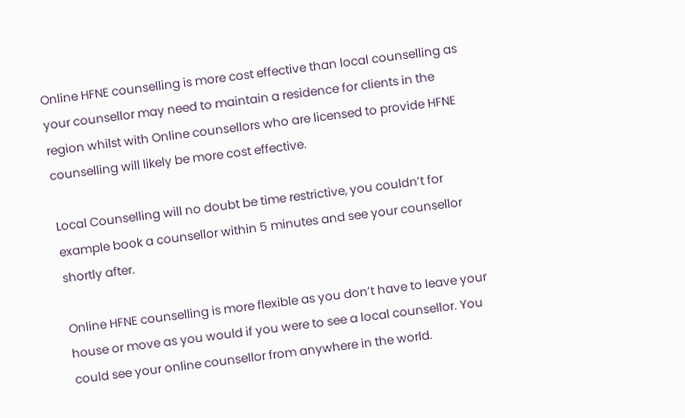Online HFNE counselling is more cost effective than local counselling as your counsellor may need to maintain a residence for clients in the region whilst with Online counsellors who are licensed to provide HFNE counselling will likely be more cost effective.

Local Counselling will no doubt be time restrictive, you couldn’t for example book a counsellor within 5 minutes and see your counsellor shortly after.

Online HFNE counselling is more flexible as you don’t have to leave your house or move as you would if you were to see a local counsellor. You could see your online counsellor from anywhere in the world.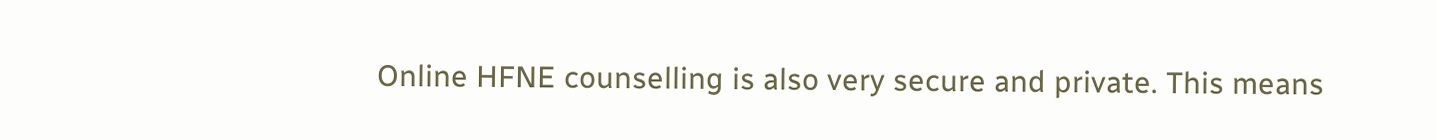Online HFNE counselling is also very secure and private. This means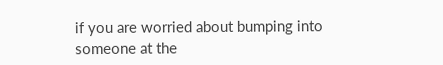if you are worried about bumping into someone at the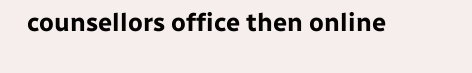counsellors office then online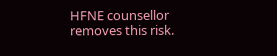HFNE counsellor removes this risk.